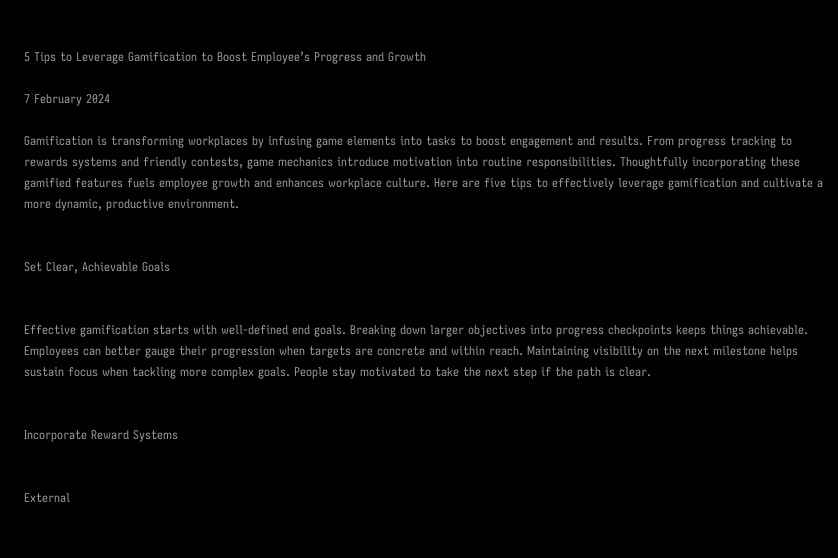5 Tips to Leverage Gamification to Boost Employee’s Progress and Growth

7 February 2024

Gamification is transforming workplaces by infusing game elements into tasks to boost engagement and results. From progress tracking to rewards systems and friendly contests, game mechanics introduce motivation into routine responsibilities. Thoughtfully incorporating these gamified features fuels employee growth and enhances workplace culture. Here are five tips to effectively leverage gamification and cultivate a more dynamic, productive environment.


Set Clear, Achievable Goals


Effective gamification starts with well-defined end goals. Breaking down larger objectives into progress checkpoints keeps things achievable. Employees can better gauge their progression when targets are concrete and within reach. Maintaining visibility on the next milestone helps sustain focus when tackling more complex goals. People stay motivated to take the next step if the path is clear.


Incorporate Reward Systems


External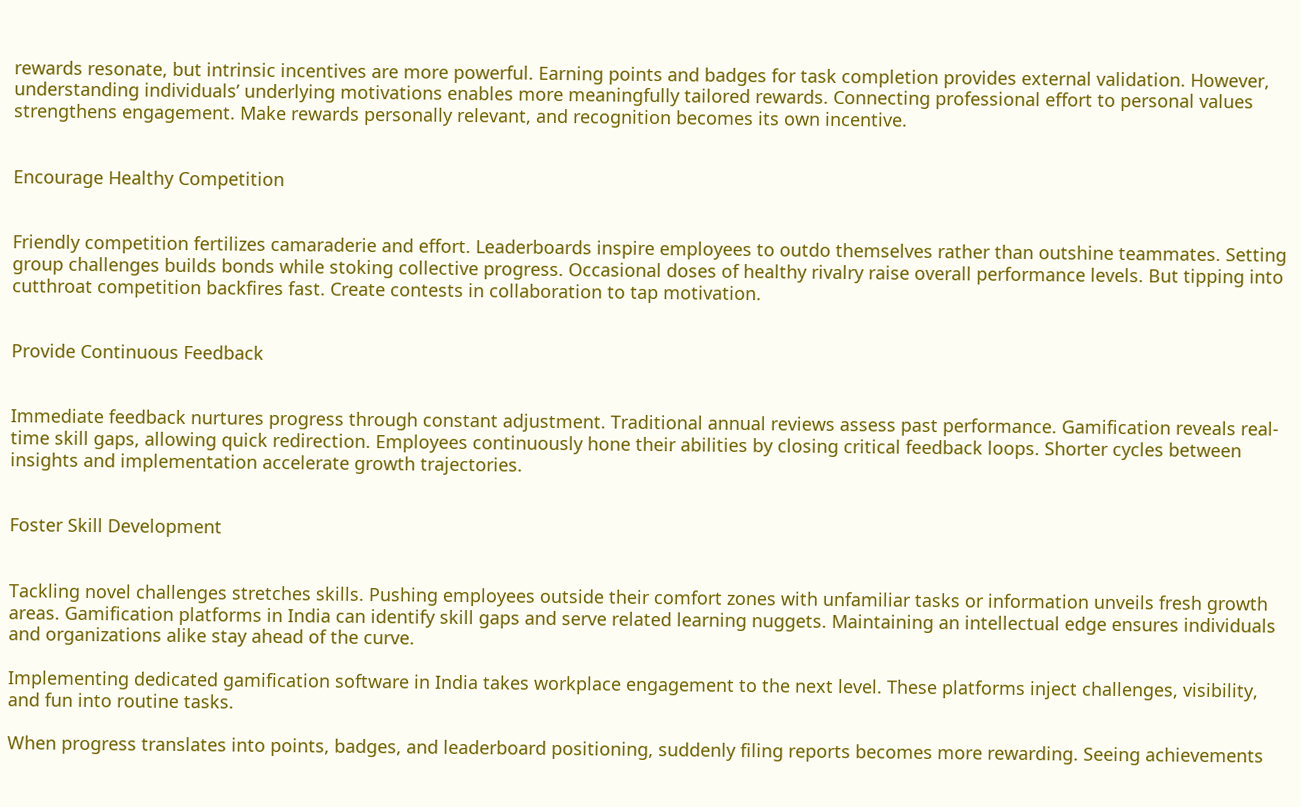rewards resonate, but intrinsic incentives are more powerful. Earning points and badges for task completion provides external validation. However, understanding individuals’ underlying motivations enables more meaningfully tailored rewards. Connecting professional effort to personal values strengthens engagement. Make rewards personally relevant, and recognition becomes its own incentive.


Encourage Healthy Competition


Friendly competition fertilizes camaraderie and effort. Leaderboards inspire employees to outdo themselves rather than outshine teammates. Setting group challenges builds bonds while stoking collective progress. Occasional doses of healthy rivalry raise overall performance levels. But tipping into cutthroat competition backfires fast. Create contests in collaboration to tap motivation.


Provide Continuous Feedback


Immediate feedback nurtures progress through constant adjustment. Traditional annual reviews assess past performance. Gamification reveals real-time skill gaps, allowing quick redirection. Employees continuously hone their abilities by closing critical feedback loops. Shorter cycles between insights and implementation accelerate growth trajectories.


Foster Skill Development


Tackling novel challenges stretches skills. Pushing employees outside their comfort zones with unfamiliar tasks or information unveils fresh growth areas. Gamification platforms in India can identify skill gaps and serve related learning nuggets. Maintaining an intellectual edge ensures individuals and organizations alike stay ahead of the curve.

Implementing dedicated gamification software in India takes workplace engagement to the next level. These platforms inject challenges, visibility, and fun into routine tasks.

When progress translates into points, badges, and leaderboard positioning, suddenly filing reports becomes more rewarding. Seeing achievements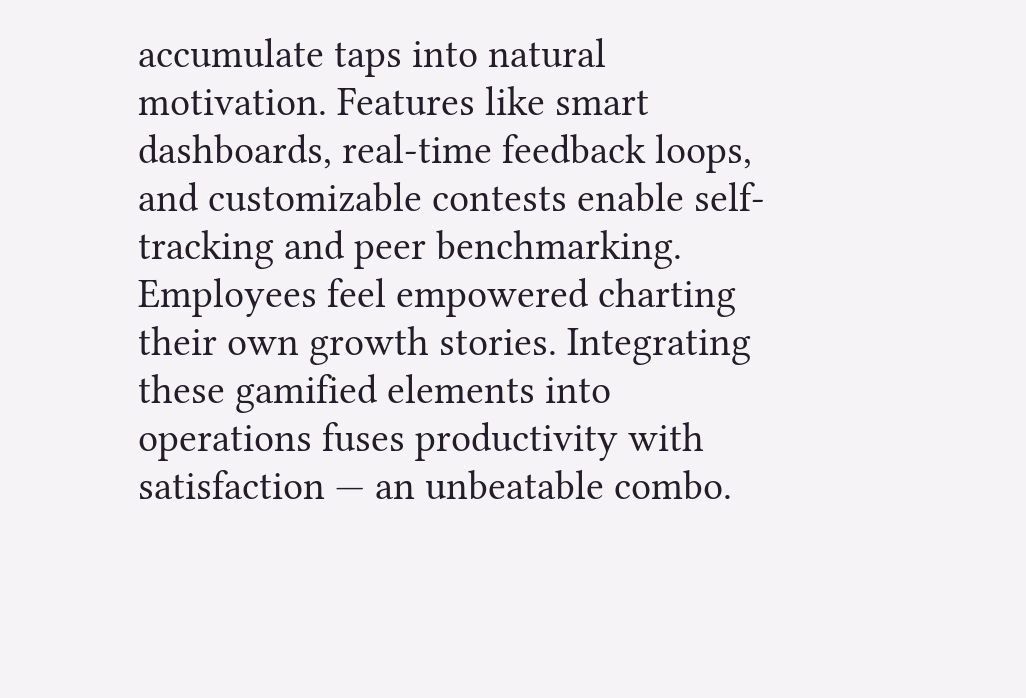accumulate taps into natural motivation. Features like smart dashboards, real-time feedback loops, and customizable contests enable self-tracking and peer benchmarking. Employees feel empowered charting their own growth stories. Integrating these gamified elements into operations fuses productivity with satisfaction — an unbeatable combo.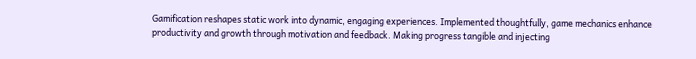Gamification reshapes static work into dynamic, engaging experiences. Implemented thoughtfully, game mechanics enhance productivity and growth through motivation and feedback. Making progress tangible and injecting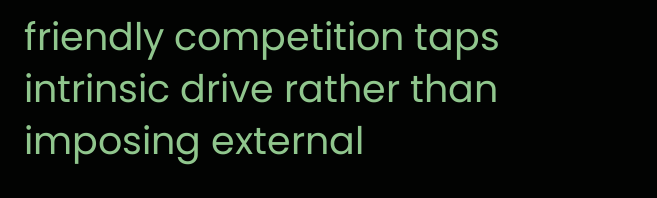friendly competition taps intrinsic drive rather than imposing external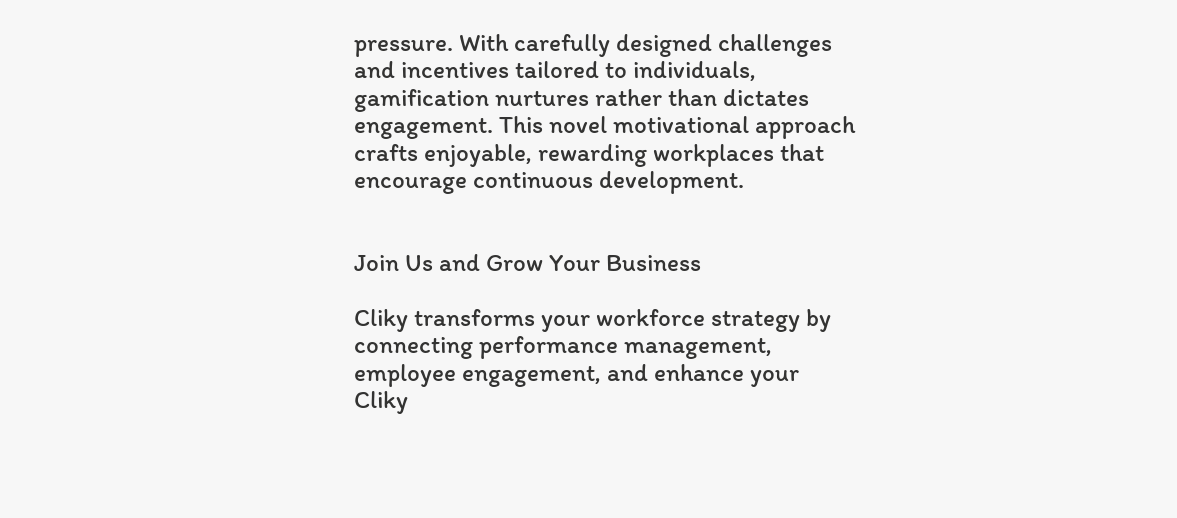pressure. With carefully designed challenges and incentives tailored to individuals, gamification nurtures rather than dictates engagement. This novel motivational approach crafts enjoyable, rewarding workplaces that encourage continuous development.


Join Us and Grow Your Business

Cliky transforms your workforce strategy by connecting performance management, employee engagement, and enhance your Cliky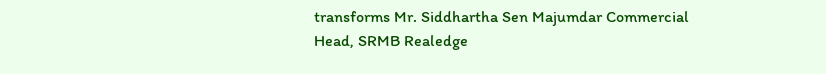transforms Mr. Siddhartha Sen Majumdar Commercial Head, SRMB Realedge